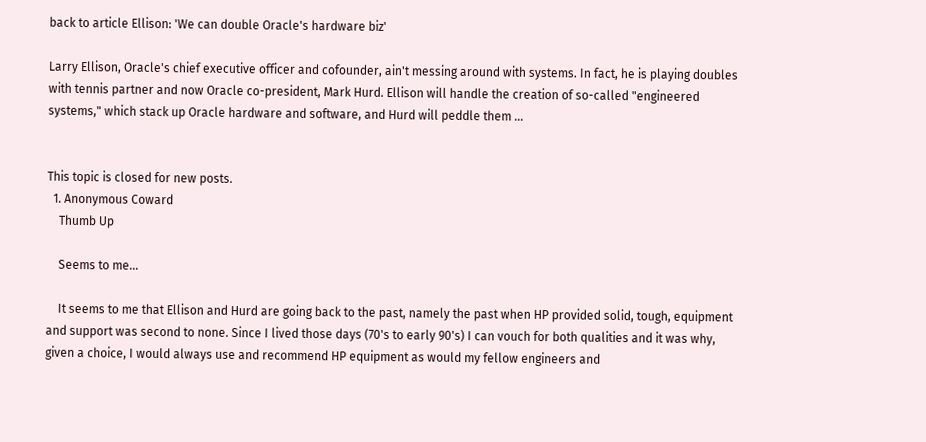back to article Ellison: 'We can double Oracle's hardware biz'

Larry Ellison, Oracle's chief executive officer and cofounder, ain't messing around with systems. In fact, he is playing doubles with tennis partner and now Oracle co-president, Mark Hurd. Ellison will handle the creation of so-called "engineered systems," which stack up Oracle hardware and software, and Hurd will peddle them …


This topic is closed for new posts.
  1. Anonymous Coward
    Thumb Up

    Seems to me...

    It seems to me that Ellison and Hurd are going back to the past, namely the past when HP provided solid, tough, equipment and support was second to none. Since I lived those days (70's to early 90's) I can vouch for both qualities and it was why, given a choice, I would always use and recommend HP equipment as would my fellow engineers and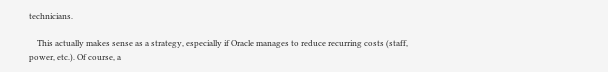technicians.

    This actually makes sense as a strategy, especially if Oracle manages to reduce recurring costs (staff, power, etc.). Of course, a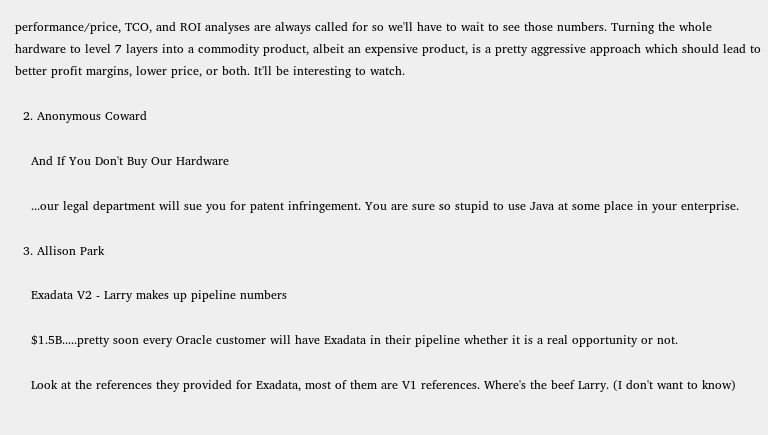performance/price, TCO, and ROI analyses are always called for so we'll have to wait to see those numbers. Turning the whole hardware to level 7 layers into a commodity product, albeit an expensive product, is a pretty aggressive approach which should lead to better profit margins, lower price, or both. It'll be interesting to watch.

  2. Anonymous Coward

    And If You Don't Buy Our Hardware

    ...our legal department will sue you for patent infringement. You are sure so stupid to use Java at some place in your enterprise.

  3. Allison Park

    Exadata V2 - Larry makes up pipeline numbers

    $1.5B.....pretty soon every Oracle customer will have Exadata in their pipeline whether it is a real opportunity or not.

    Look at the references they provided for Exadata, most of them are V1 references. Where's the beef Larry. (I don't want to know)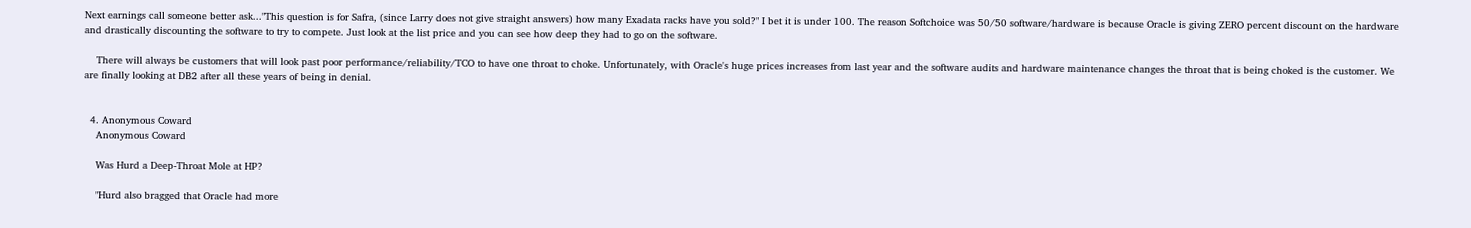Next earnings call someone better ask..."This question is for Safra, (since Larry does not give straight answers) how many Exadata racks have you sold?" I bet it is under 100. The reason Softchoice was 50/50 software/hardware is because Oracle is giving ZERO percent discount on the hardware and drastically discounting the software to try to compete. Just look at the list price and you can see how deep they had to go on the software.

    There will always be customers that will look past poor performance/reliability/TCO to have one throat to choke. Unfortunately, with Oracle's huge prices increases from last year and the software audits and hardware maintenance changes the throat that is being choked is the customer. We are finally looking at DB2 after all these years of being in denial.


  4. Anonymous Coward
    Anonymous Coward

    Was Hurd a Deep-Throat Mole at HP?

    "Hurd also bragged that Oracle had more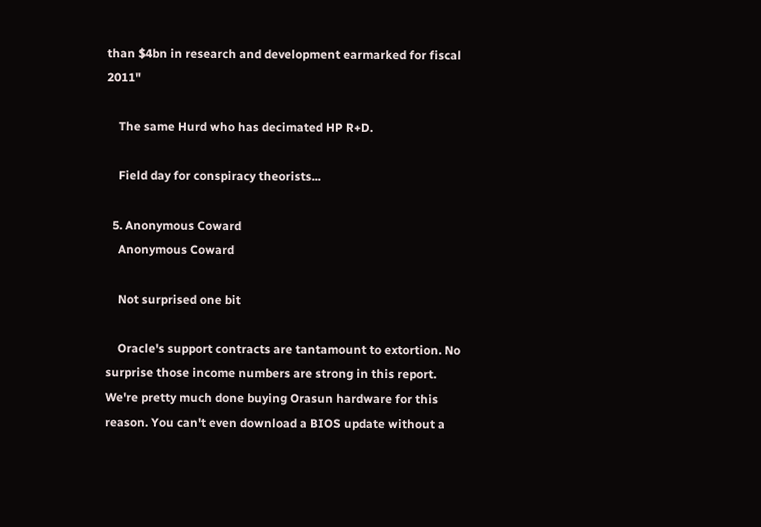than $4bn in research and development earmarked for fiscal 2011"

    The same Hurd who has decimated HP R+D.

    Field day for conspiracy theorists...

  5. Anonymous Coward
    Anonymous Coward

    Not surprised one bit

    Oracle's support contracts are tantamount to extortion. No surprise those income numbers are strong in this report. We're pretty much done buying Orasun hardware for this reason. You can't even download a BIOS update without a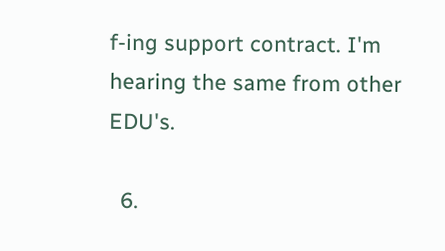f-ing support contract. I'm hearing the same from other EDU's.

  6.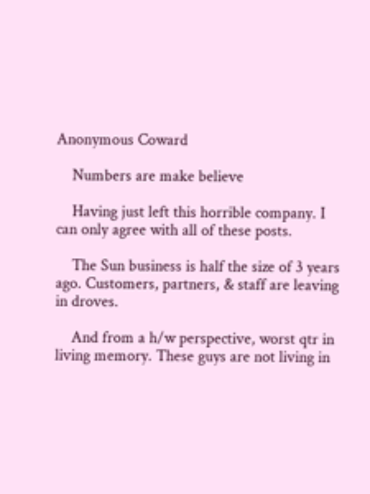Anonymous Coward

    Numbers are make believe

    Having just left this horrible company. I can only agree with all of these posts.

    The Sun business is half the size of 3 years ago. Customers, partners, & staff are leaving in droves.

    And from a h/w perspective, worst qtr in living memory. These guys are not living in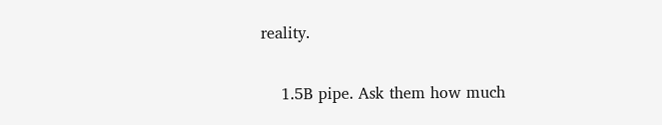reality.

    1.5B pipe. Ask them how much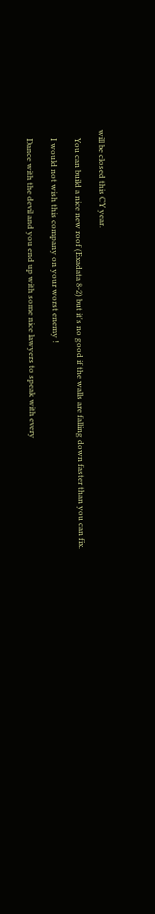will be closed this CY year.

    You can build a nice new roof (Exadata 8-2) but it's no good if the walls are falling down faster than you can fix.

    I would not wish this company on your worst enemy !

    Dance with the devil and you end up with some nice lawyers to speak with every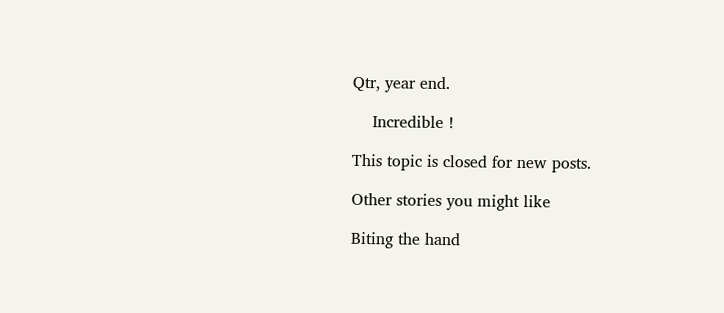Qtr, year end.

    Incredible !

This topic is closed for new posts.

Other stories you might like

Biting the hand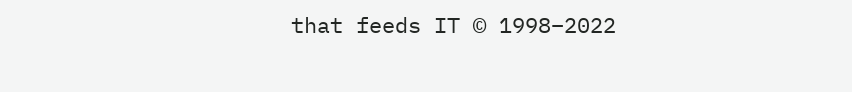that feeds IT © 1998–2022